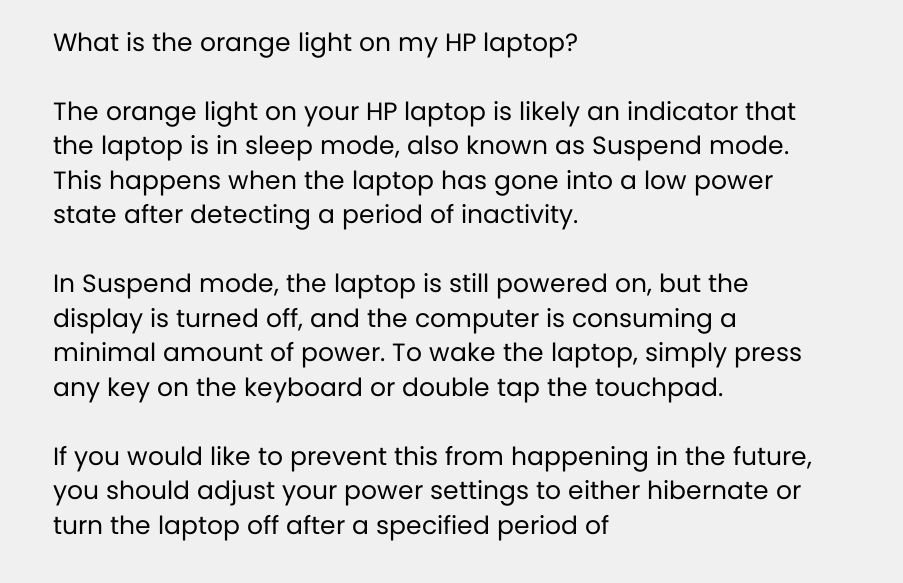What is the orange light on my HP laptop?

The orange light on your HP laptop is likely an indicator that the laptop is in sleep mode, also known as Suspend mode. This happens when the laptop has gone into a low power state after detecting a period of inactivity.

In Suspend mode, the laptop is still powered on, but the display is turned off, and the computer is consuming a minimal amount of power. To wake the laptop, simply press any key on the keyboard or double tap the touchpad.

If you would like to prevent this from happening in the future, you should adjust your power settings to either hibernate or turn the laptop off after a specified period of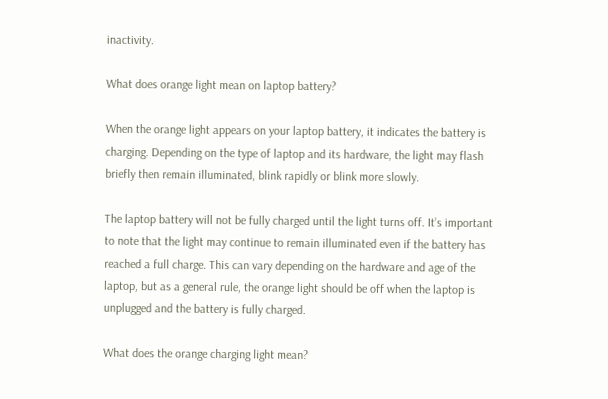inactivity.

What does orange light mean on laptop battery?

When the orange light appears on your laptop battery, it indicates the battery is charging. Depending on the type of laptop and its hardware, the light may flash briefly then remain illuminated, blink rapidly or blink more slowly.

The laptop battery will not be fully charged until the light turns off. It’s important to note that the light may continue to remain illuminated even if the battery has reached a full charge. This can vary depending on the hardware and age of the laptop, but as a general rule, the orange light should be off when the laptop is unplugged and the battery is fully charged.

What does the orange charging light mean?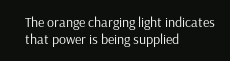The orange charging light indicates that power is being supplied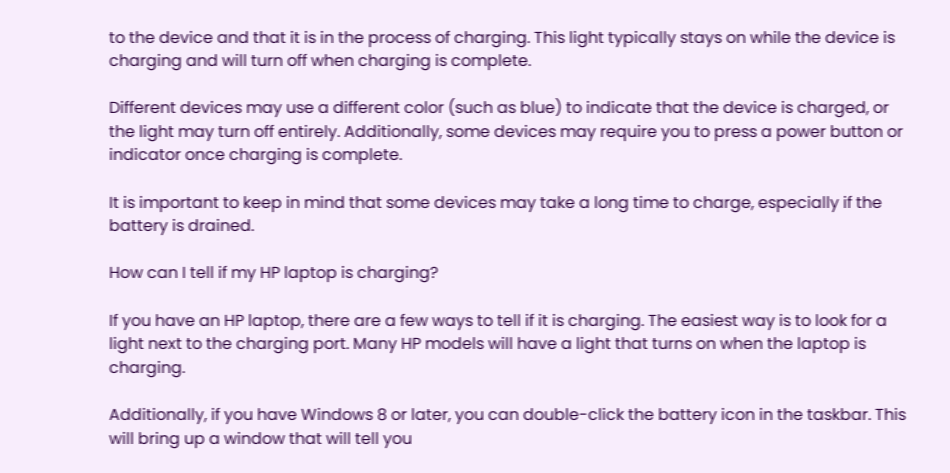to the device and that it is in the process of charging. This light typically stays on while the device is charging and will turn off when charging is complete.

Different devices may use a different color (such as blue) to indicate that the device is charged, or the light may turn off entirely. Additionally, some devices may require you to press a power button or indicator once charging is complete.

It is important to keep in mind that some devices may take a long time to charge, especially if the battery is drained.

How can I tell if my HP laptop is charging?

If you have an HP laptop, there are a few ways to tell if it is charging. The easiest way is to look for a light next to the charging port. Many HP models will have a light that turns on when the laptop is charging.

Additionally, if you have Windows 8 or later, you can double-click the battery icon in the taskbar. This will bring up a window that will tell you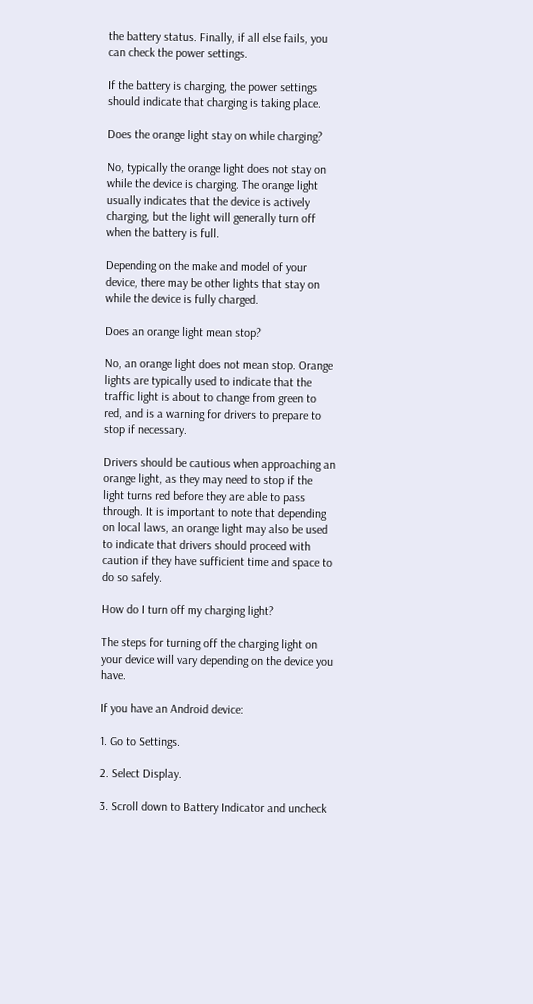the battery status. Finally, if all else fails, you can check the power settings.

If the battery is charging, the power settings should indicate that charging is taking place.

Does the orange light stay on while charging?

No, typically the orange light does not stay on while the device is charging. The orange light usually indicates that the device is actively charging, but the light will generally turn off when the battery is full.

Depending on the make and model of your device, there may be other lights that stay on while the device is fully charged.

Does an orange light mean stop?

No, an orange light does not mean stop. Orange lights are typically used to indicate that the traffic light is about to change from green to red, and is a warning for drivers to prepare to stop if necessary.

Drivers should be cautious when approaching an orange light, as they may need to stop if the light turns red before they are able to pass through. It is important to note that depending on local laws, an orange light may also be used to indicate that drivers should proceed with caution if they have sufficient time and space to do so safely.

How do I turn off my charging light?

The steps for turning off the charging light on your device will vary depending on the device you have.

If you have an Android device:

1. Go to Settings.

2. Select Display.

3. Scroll down to Battery Indicator and uncheck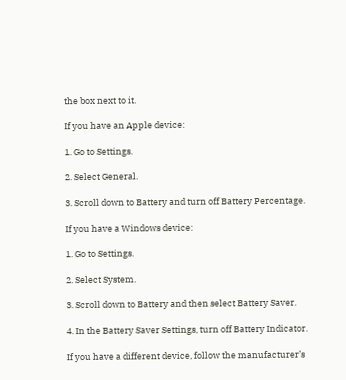the box next to it.

If you have an Apple device:

1. Go to Settings.

2. Select General.

3. Scroll down to Battery and turn off Battery Percentage.

If you have a Windows device:

1. Go to Settings.

2. Select System.

3. Scroll down to Battery and then select Battery Saver.

4. In the Battery Saver Settings, turn off Battery Indicator.

If you have a different device, follow the manufacturer’s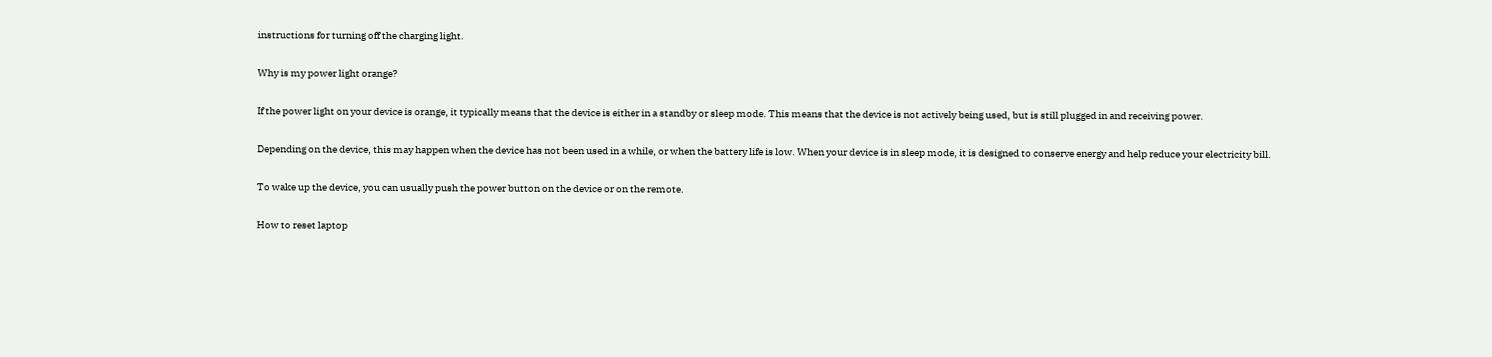instructions for turning off the charging light.

Why is my power light orange?

If the power light on your device is orange, it typically means that the device is either in a standby or sleep mode. This means that the device is not actively being used, but is still plugged in and receiving power.

Depending on the device, this may happen when the device has not been used in a while, or when the battery life is low. When your device is in sleep mode, it is designed to conserve energy and help reduce your electricity bill.

To wake up the device, you can usually push the power button on the device or on the remote.

How to reset laptop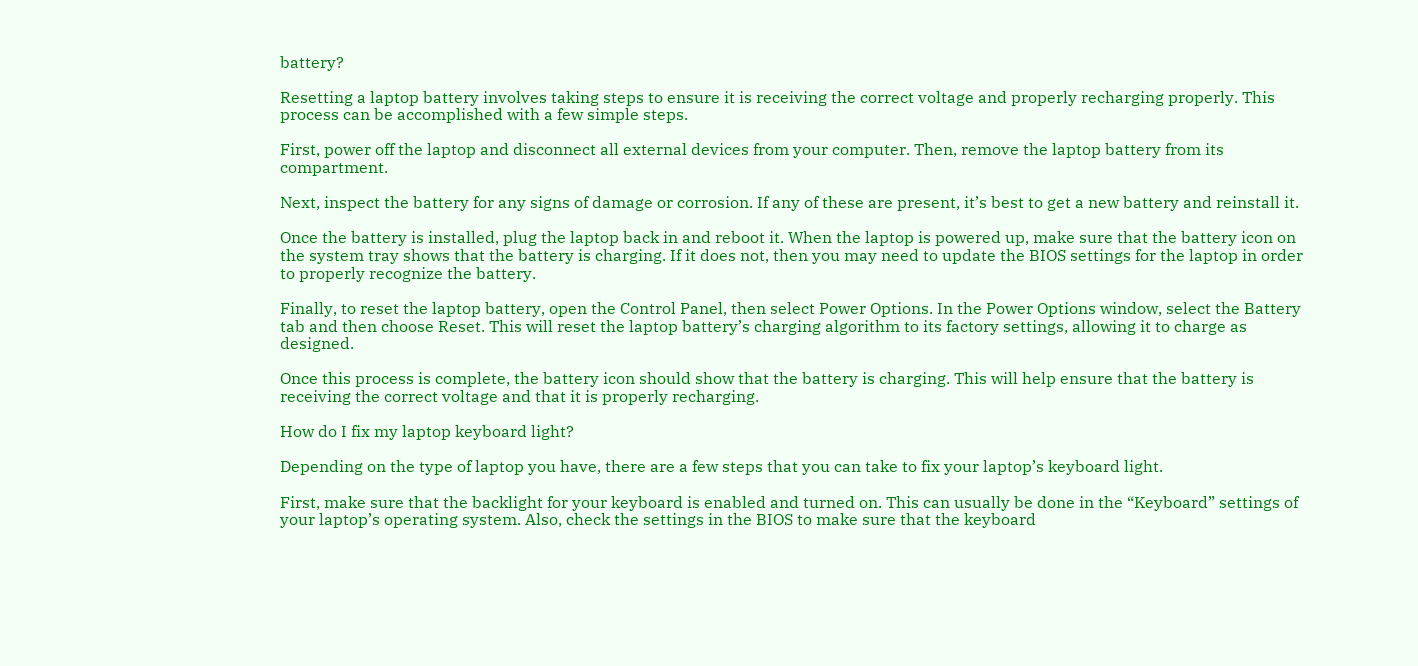battery?

Resetting a laptop battery involves taking steps to ensure it is receiving the correct voltage and properly recharging properly. This process can be accomplished with a few simple steps.

First, power off the laptop and disconnect all external devices from your computer. Then, remove the laptop battery from its compartment.

Next, inspect the battery for any signs of damage or corrosion. If any of these are present, it’s best to get a new battery and reinstall it.

Once the battery is installed, plug the laptop back in and reboot it. When the laptop is powered up, make sure that the battery icon on the system tray shows that the battery is charging. If it does not, then you may need to update the BIOS settings for the laptop in order to properly recognize the battery.

Finally, to reset the laptop battery, open the Control Panel, then select Power Options. In the Power Options window, select the Battery tab and then choose Reset. This will reset the laptop battery’s charging algorithm to its factory settings, allowing it to charge as designed.

Once this process is complete, the battery icon should show that the battery is charging. This will help ensure that the battery is receiving the correct voltage and that it is properly recharging.

How do I fix my laptop keyboard light?

Depending on the type of laptop you have, there are a few steps that you can take to fix your laptop’s keyboard light.

First, make sure that the backlight for your keyboard is enabled and turned on. This can usually be done in the “Keyboard” settings of your laptop’s operating system. Also, check the settings in the BIOS to make sure that the keyboard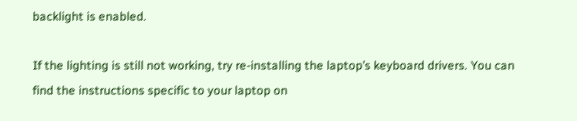backlight is enabled.

If the lighting is still not working, try re-installing the laptop’s keyboard drivers. You can find the instructions specific to your laptop on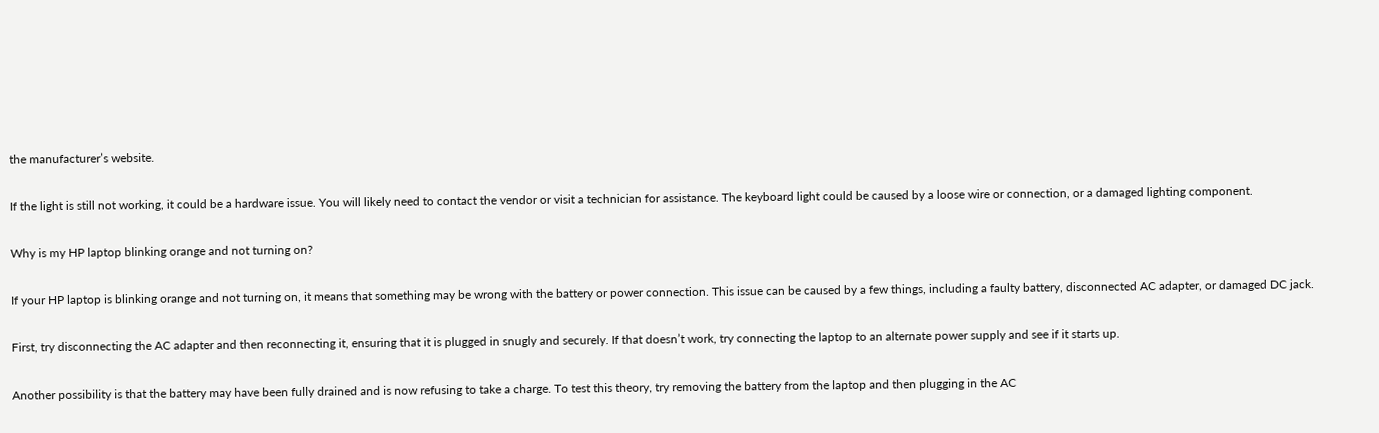the manufacturer’s website.

If the light is still not working, it could be a hardware issue. You will likely need to contact the vendor or visit a technician for assistance. The keyboard light could be caused by a loose wire or connection, or a damaged lighting component.

Why is my HP laptop blinking orange and not turning on?

If your HP laptop is blinking orange and not turning on, it means that something may be wrong with the battery or power connection. This issue can be caused by a few things, including a faulty battery, disconnected AC adapter, or damaged DC jack.

First, try disconnecting the AC adapter and then reconnecting it, ensuring that it is plugged in snugly and securely. If that doesn’t work, try connecting the laptop to an alternate power supply and see if it starts up.

Another possibility is that the battery may have been fully drained and is now refusing to take a charge. To test this theory, try removing the battery from the laptop and then plugging in the AC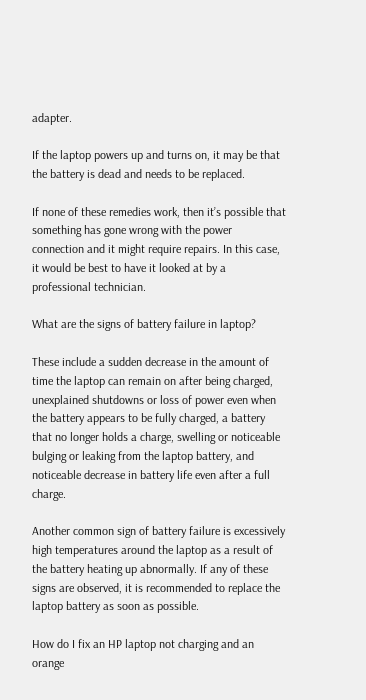adapter.

If the laptop powers up and turns on, it may be that the battery is dead and needs to be replaced.

If none of these remedies work, then it’s possible that something has gone wrong with the power connection and it might require repairs. In this case, it would be best to have it looked at by a professional technician.

What are the signs of battery failure in laptop?

These include a sudden decrease in the amount of time the laptop can remain on after being charged, unexplained shutdowns or loss of power even when the battery appears to be fully charged, a battery that no longer holds a charge, swelling or noticeable bulging or leaking from the laptop battery, and noticeable decrease in battery life even after a full charge.

Another common sign of battery failure is excessively high temperatures around the laptop as a result of the battery heating up abnormally. If any of these signs are observed, it is recommended to replace the laptop battery as soon as possible.

How do I fix an HP laptop not charging and an orange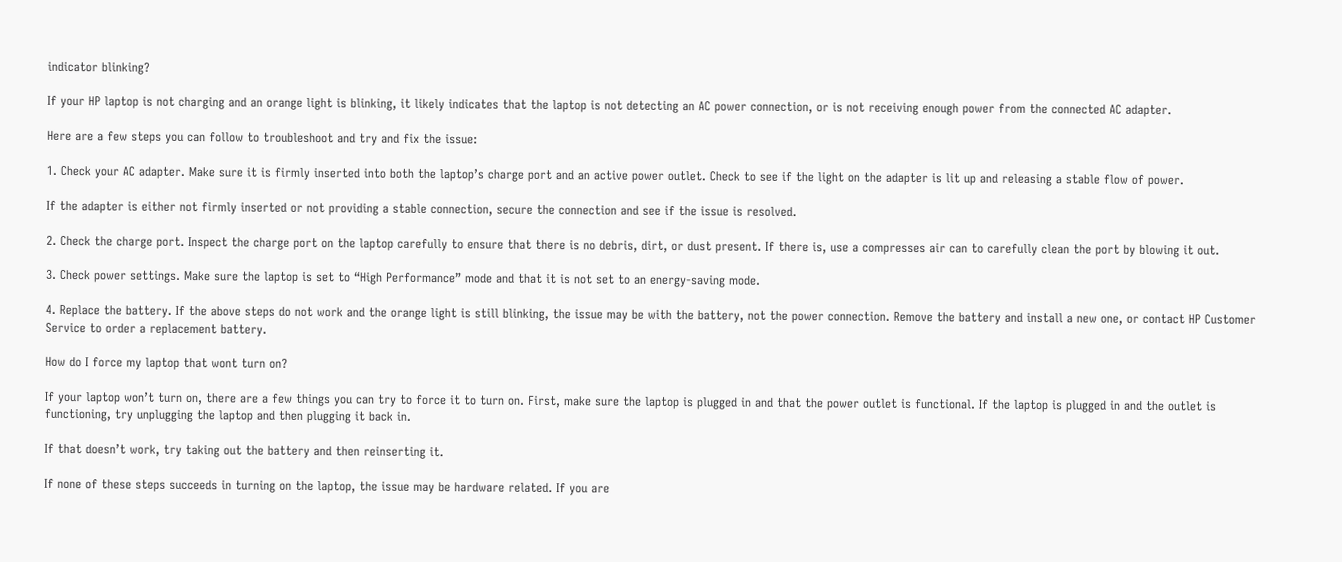indicator blinking?

If your HP laptop is not charging and an orange light is blinking, it likely indicates that the laptop is not detecting an AC power connection, or is not receiving enough power from the connected AC adapter.

Here are a few steps you can follow to troubleshoot and try and fix the issue:

1. Check your AC adapter. Make sure it is firmly inserted into both the laptop’s charge port and an active power outlet. Check to see if the light on the adapter is lit up and releasing a stable flow of power.

If the adapter is either not firmly inserted or not providing a stable connection, secure the connection and see if the issue is resolved.

2. Check the charge port. Inspect the charge port on the laptop carefully to ensure that there is no debris, dirt, or dust present. If there is, use a compresses air can to carefully clean the port by blowing it out.

3. Check power settings. Make sure the laptop is set to “High Performance” mode and that it is not set to an energy-saving mode.

4. Replace the battery. If the above steps do not work and the orange light is still blinking, the issue may be with the battery, not the power connection. Remove the battery and install a new one, or contact HP Customer Service to order a replacement battery.

How do I force my laptop that wont turn on?

If your laptop won’t turn on, there are a few things you can try to force it to turn on. First, make sure the laptop is plugged in and that the power outlet is functional. If the laptop is plugged in and the outlet is functioning, try unplugging the laptop and then plugging it back in.

If that doesn’t work, try taking out the battery and then reinserting it.

If none of these steps succeeds in turning on the laptop, the issue may be hardware related. If you are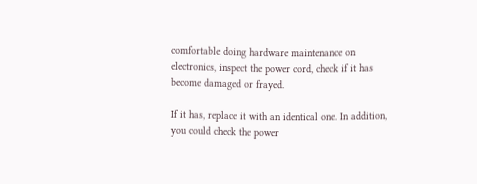comfortable doing hardware maintenance on electronics, inspect the power cord, check if it has become damaged or frayed.

If it has, replace it with an identical one. In addition, you could check the power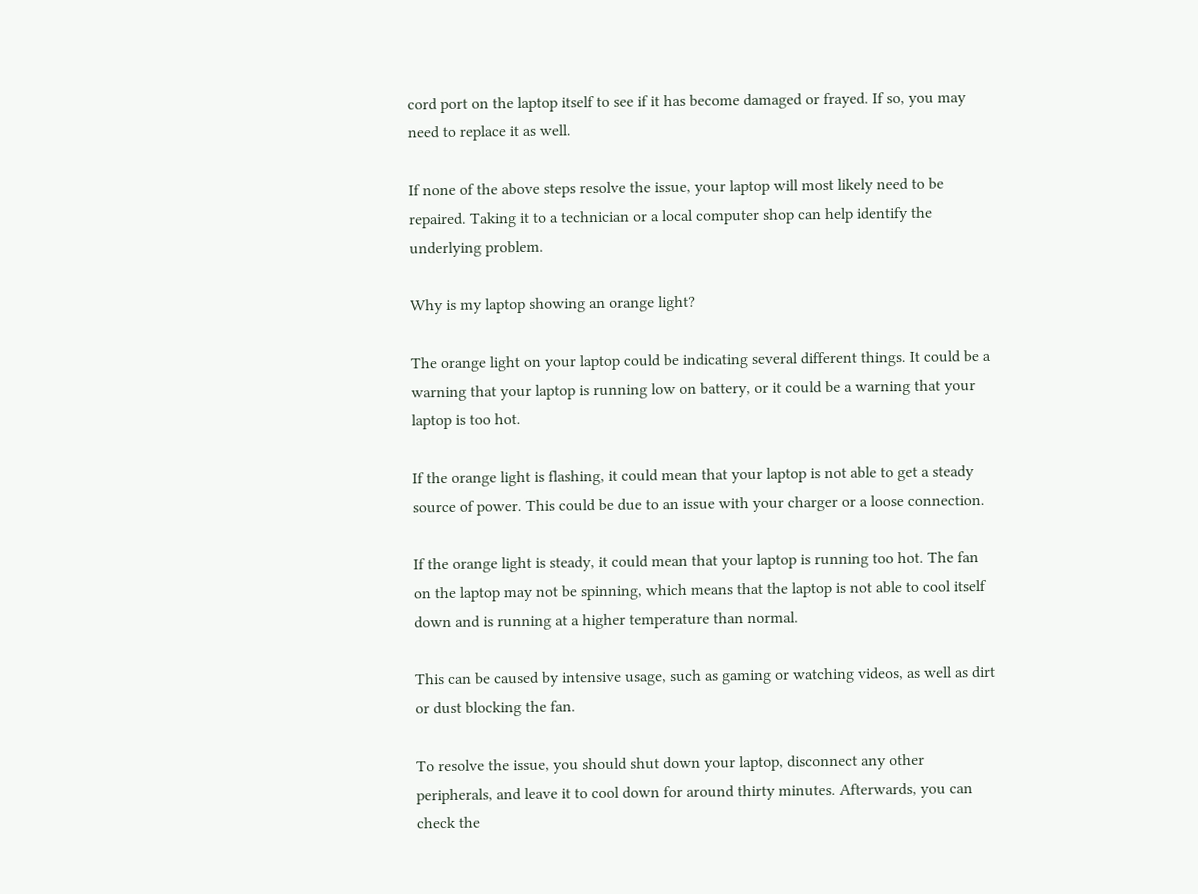cord port on the laptop itself to see if it has become damaged or frayed. If so, you may need to replace it as well.

If none of the above steps resolve the issue, your laptop will most likely need to be repaired. Taking it to a technician or a local computer shop can help identify the underlying problem.

Why is my laptop showing an orange light?

The orange light on your laptop could be indicating several different things. It could be a warning that your laptop is running low on battery, or it could be a warning that your laptop is too hot.

If the orange light is flashing, it could mean that your laptop is not able to get a steady source of power. This could be due to an issue with your charger or a loose connection.

If the orange light is steady, it could mean that your laptop is running too hot. The fan on the laptop may not be spinning, which means that the laptop is not able to cool itself down and is running at a higher temperature than normal.

This can be caused by intensive usage, such as gaming or watching videos, as well as dirt or dust blocking the fan.

To resolve the issue, you should shut down your laptop, disconnect any other peripherals, and leave it to cool down for around thirty minutes. Afterwards, you can check the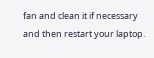fan and clean it if necessary and then restart your laptop.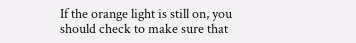If the orange light is still on, you should check to make sure that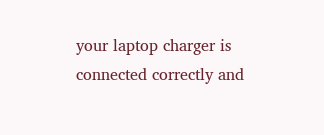your laptop charger is connected correctly and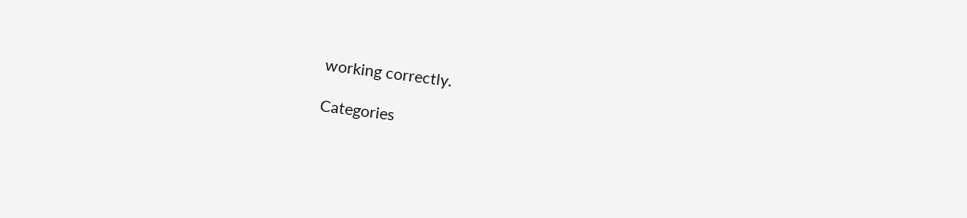working correctly.

Categories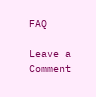FAQ

Leave a Comment